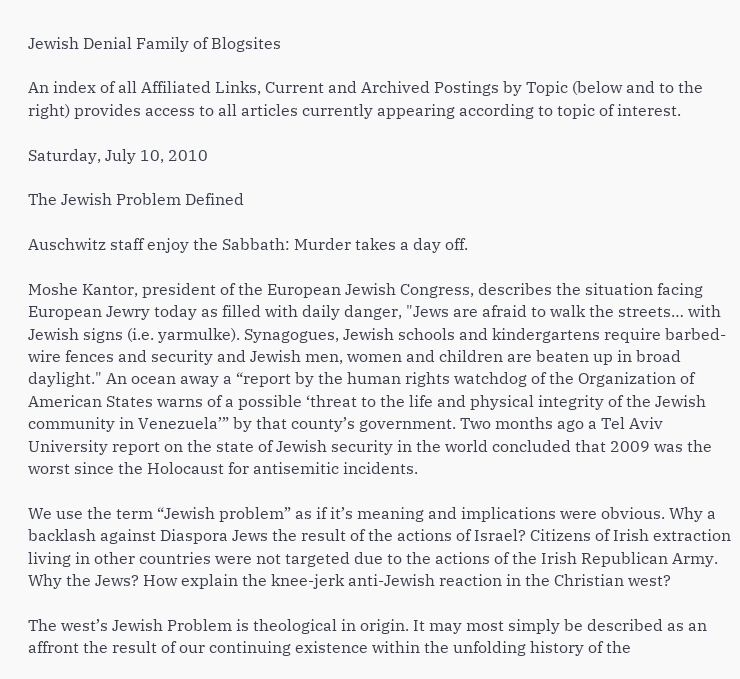Jewish Denial Family of Blogsites

An index of all Affiliated Links, Current and Archived Postings by Topic (below and to the right) provides access to all articles currently appearing according to topic of interest.

Saturday, July 10, 2010

The Jewish Problem Defined

Auschwitz staff enjoy the Sabbath: Murder takes a day off.

Moshe Kantor, president of the European Jewish Congress, describes the situation facing European Jewry today as filled with daily danger, "Jews are afraid to walk the streets… with Jewish signs (i.e. yarmulke). Synagogues, Jewish schools and kindergartens require barbed-wire fences and security and Jewish men, women and children are beaten up in broad daylight." An ocean away a “report by the human rights watchdog of the Organization of American States warns of a possible ‘threat to the life and physical integrity of the Jewish community in Venezuela’” by that county’s government. Two months ago a Tel Aviv University report on the state of Jewish security in the world concluded that 2009 was the worst since the Holocaust for antisemitic incidents.

We use the term “Jewish problem” as if it’s meaning and implications were obvious. Why a backlash against Diaspora Jews the result of the actions of Israel? Citizens of Irish extraction living in other countries were not targeted due to the actions of the Irish Republican Army. Why the Jews? How explain the knee-jerk anti-Jewish reaction in the Christian west?

The west’s Jewish Problem is theological in origin. It may most simply be described as an affront the result of our continuing existence within the unfolding history of the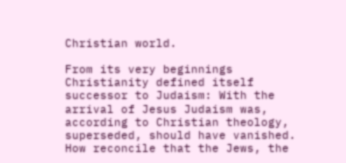Christian world.

From its very beginnings Christianity defined itself successor to Judaism: With the arrival of Jesus Judaism was, according to Christian theology, superseded, should have vanished. How reconcile that the Jews, the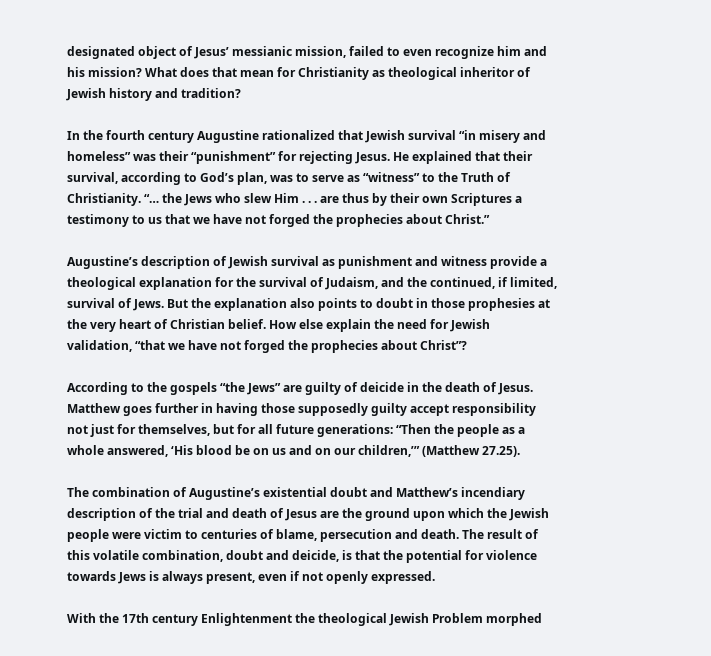designated object of Jesus’ messianic mission, failed to even recognize him and his mission? What does that mean for Christianity as theological inheritor of Jewish history and tradition?

In the fourth century Augustine rationalized that Jewish survival “in misery and homeless” was their “punishment” for rejecting Jesus. He explained that their survival, according to God’s plan, was to serve as “witness” to the Truth of Christianity. “… the Jews who slew Him . . . are thus by their own Scriptures a testimony to us that we have not forged the prophecies about Christ.”

Augustine’s description of Jewish survival as punishment and witness provide a theological explanation for the survival of Judaism, and the continued, if limited, survival of Jews. But the explanation also points to doubt in those prophesies at the very heart of Christian belief. How else explain the need for Jewish validation, “that we have not forged the prophecies about Christ”?

According to the gospels “the Jews” are guilty of deicide in the death of Jesus. Matthew goes further in having those supposedly guilty accept responsibility not just for themselves, but for all future generations: “Then the people as a whole answered, ‘His blood be on us and on our children,’” (Matthew 27.25).

The combination of Augustine’s existential doubt and Matthew’s incendiary description of the trial and death of Jesus are the ground upon which the Jewish people were victim to centuries of blame, persecution and death. The result of this volatile combination, doubt and deicide, is that the potential for violence towards Jews is always present, even if not openly expressed.

With the 17th century Enlightenment the theological Jewish Problem morphed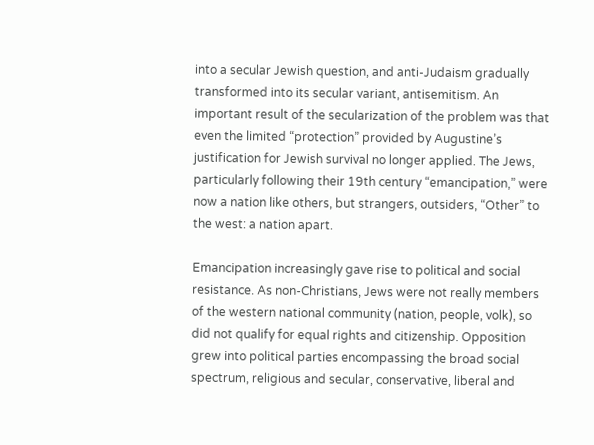into a secular Jewish question, and anti-Judaism gradually transformed into its secular variant, antisemitism. An important result of the secularization of the problem was that even the limited “protection” provided by Augustine’s justification for Jewish survival no longer applied. The Jews, particularly following their 19th century “emancipation,” were now a nation like others, but strangers, outsiders, “Other” to the west: a nation apart.

Emancipation increasingly gave rise to political and social resistance. As non-Christians, Jews were not really members of the western national community (nation, people, volk), so did not qualify for equal rights and citizenship. Opposition grew into political parties encompassing the broad social spectrum, religious and secular, conservative, liberal and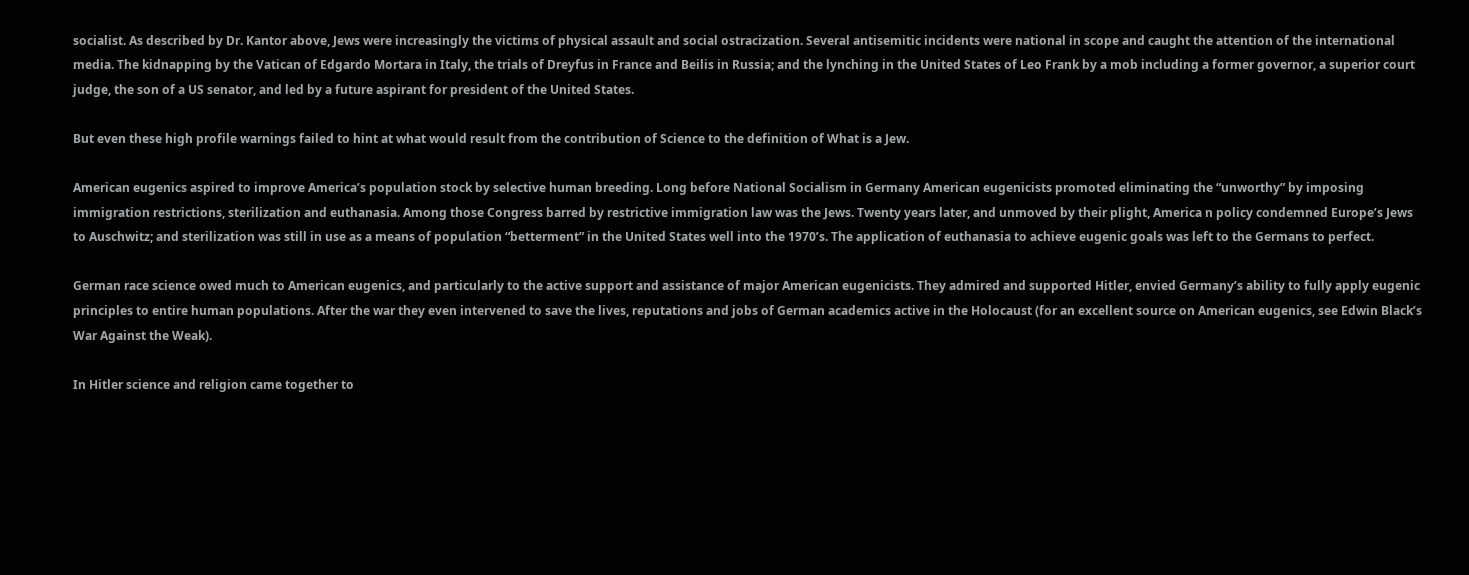socialist. As described by Dr. Kantor above, Jews were increasingly the victims of physical assault and social ostracization. Several antisemitic incidents were national in scope and caught the attention of the international media. The kidnapping by the Vatican of Edgardo Mortara in Italy, the trials of Dreyfus in France and Beilis in Russia; and the lynching in the United States of Leo Frank by a mob including a former governor, a superior court judge, the son of a US senator, and led by a future aspirant for president of the United States.

But even these high profile warnings failed to hint at what would result from the contribution of Science to the definition of What is a Jew.

American eugenics aspired to improve America’s population stock by selective human breeding. Long before National Socialism in Germany American eugenicists promoted eliminating the “unworthy” by imposing immigration restrictions, sterilization and euthanasia. Among those Congress barred by restrictive immigration law was the Jews. Twenty years later, and unmoved by their plight, America n policy condemned Europe’s Jews to Auschwitz; and sterilization was still in use as a means of population “betterment” in the United States well into the 1970’s. The application of euthanasia to achieve eugenic goals was left to the Germans to perfect.

German race science owed much to American eugenics, and particularly to the active support and assistance of major American eugenicists. They admired and supported Hitler, envied Germany’s ability to fully apply eugenic principles to entire human populations. After the war they even intervened to save the lives, reputations and jobs of German academics active in the Holocaust (for an excellent source on American eugenics, see Edwin Black’s War Against the Weak).

In Hitler science and religion came together to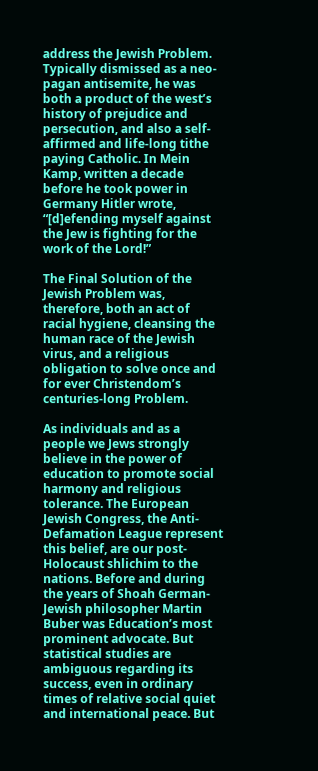address the Jewish Problem. Typically dismissed as a neo-pagan antisemite, he was both a product of the west’s history of prejudice and persecution, and also a self-affirmed and life-long tithe paying Catholic. In Mein Kamp, written a decade before he took power in Germany Hitler wrote, “[d]efending myself against the Jew is fighting for the work of the Lord!”

The Final Solution of the Jewish Problem was, therefore, both an act of racial hygiene, cleansing the human race of the Jewish virus, and a religious obligation to solve once and for ever Christendom’s centuries-long Problem.

As individuals and as a people we Jews strongly believe in the power of education to promote social harmony and religious tolerance. The European Jewish Congress, the Anti-Defamation League represent this belief, are our post-Holocaust shlichim to the nations. Before and during the years of Shoah German-Jewish philosopher Martin Buber was Education’s most prominent advocate. But statistical studies are ambiguous regarding its success, even in ordinary times of relative social quiet and international peace. But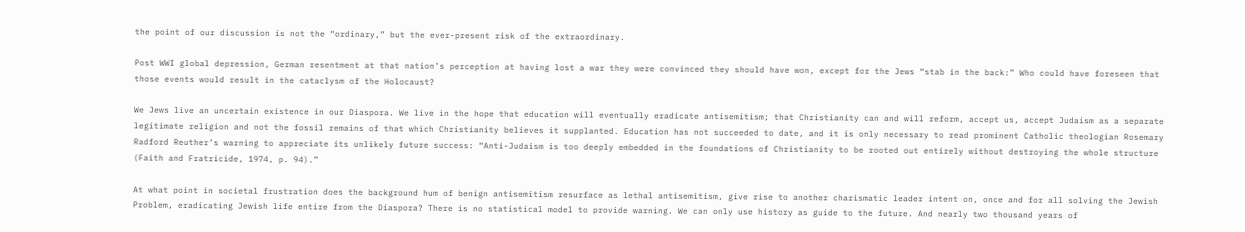the point of our discussion is not the “ordinary,” but the ever-present risk of the extraordinary.

Post WWI global depression, German resentment at that nation’s perception at having lost a war they were convinced they should have won, except for the Jews “stab in the back:” Who could have foreseen that those events would result in the cataclysm of the Holocaust?

We Jews live an uncertain existence in our Diaspora. We live in the hope that education will eventually eradicate antisemitism; that Christianity can and will reform, accept us, accept Judaism as a separate legitimate religion and not the fossil remains of that which Christianity believes it supplanted. Education has not succeeded to date, and it is only necessary to read prominent Catholic theologian Rosemary Radford Reuther’s warning to appreciate its unlikely future success: “Anti-Judaism is too deeply embedded in the foundations of Christianity to be rooted out entirely without destroying the whole structure (Faith and Fratricide, 1974, p. 94).”

At what point in societal frustration does the background hum of benign antisemitism resurface as lethal antisemitism, give rise to another charismatic leader intent on, once and for all solving the Jewish Problem, eradicating Jewish life entire from the Diaspora? There is no statistical model to provide warning. We can only use history as guide to the future. And nearly two thousand years of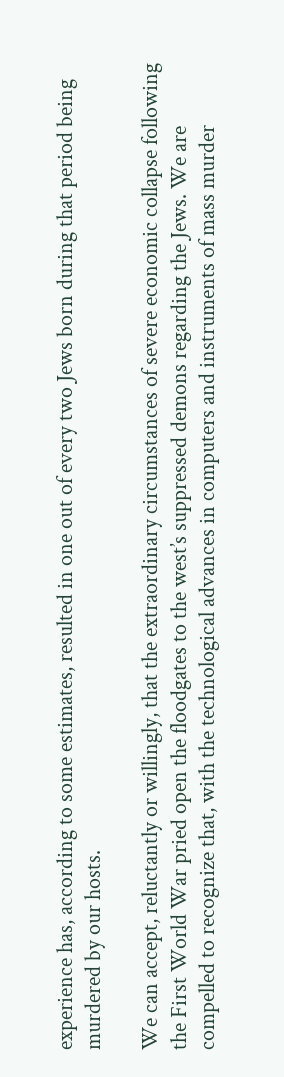experience has, according to some estimates, resulted in one out of every two Jews born during that period being murdered by our hosts.

We can accept, reluctantly or willingly, that the extraordinary circumstances of severe economic collapse following the First World War pried open the floodgates to the west’s suppressed demons regarding the Jews. We are compelled to recognize that, with the technological advances in computers and instruments of mass murder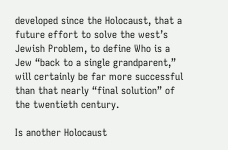developed since the Holocaust, that a future effort to solve the west’s Jewish Problem, to define Who is a Jew “back to a single grandparent,” will certainly be far more successful than that nearly “final solution” of the twentieth century.

Is another Holocaust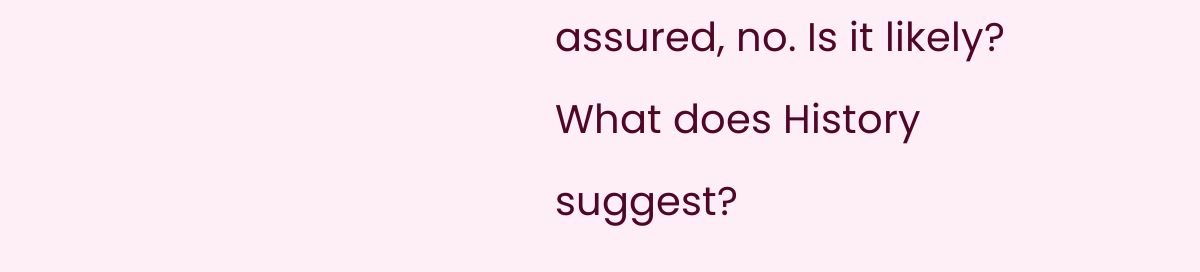assured, no. Is it likely? What does History suggest?